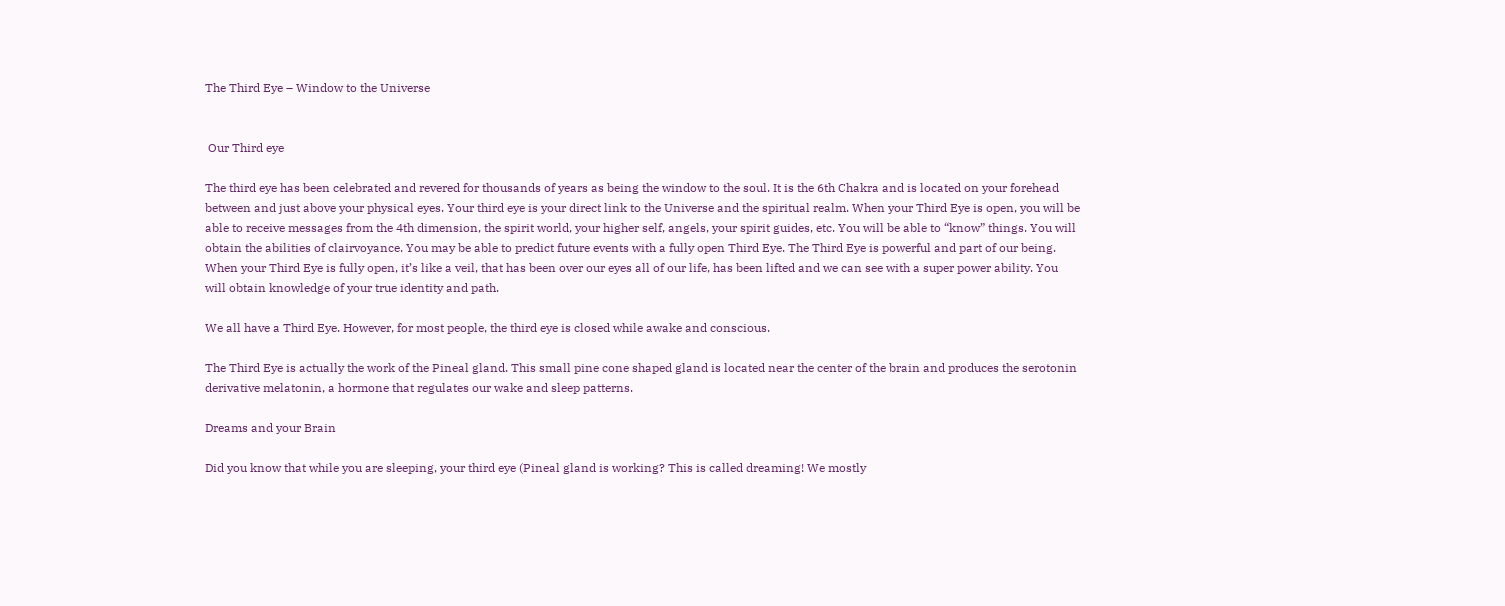The Third Eye – Window to the Universe


 Our Third eye

The third eye has been celebrated and revered for thousands of years as being the window to the soul. It is the 6th Chakra and is located on your forehead between and just above your physical eyes. Your third eye is your direct link to the Universe and the spiritual realm. When your Third Eye is open, you will be able to receive messages from the 4th dimension, the spirit world, your higher self, angels, your spirit guides, etc. You will be able to “know” things. You will obtain the abilities of clairvoyance. You may be able to predict future events with a fully open Third Eye. The Third Eye is powerful and part of our being. When your Third Eye is fully open, it’s like a veil, that has been over our eyes all of our life, has been lifted and we can see with a super power ability. You will obtain knowledge of your true identity and path.

We all have a Third Eye. However, for most people, the third eye is closed while awake and conscious.

The Third Eye is actually the work of the Pineal gland. This small pine cone shaped gland is located near the center of the brain and produces the serotonin derivative melatonin, a hormone that regulates our wake and sleep patterns.

Dreams and your Brain

Did you know that while you are sleeping, your third eye (Pineal gland is working? This is called dreaming! We mostly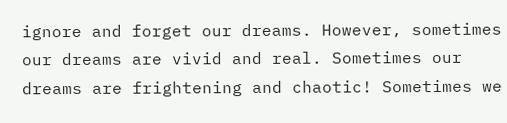ignore and forget our dreams. However, sometimes our dreams are vivid and real. Sometimes our dreams are frightening and chaotic! Sometimes we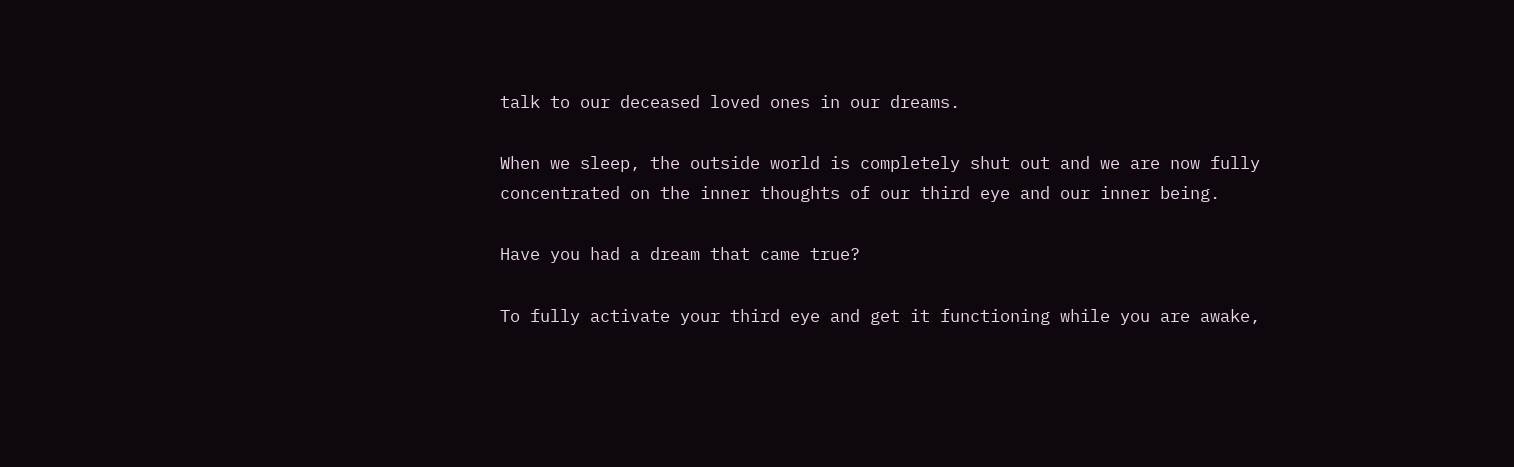talk to our deceased loved ones in our dreams.

When we sleep, the outside world is completely shut out and we are now fully concentrated on the inner thoughts of our third eye and our inner being.

Have you had a dream that came true?

To fully activate your third eye and get it functioning while you are awake,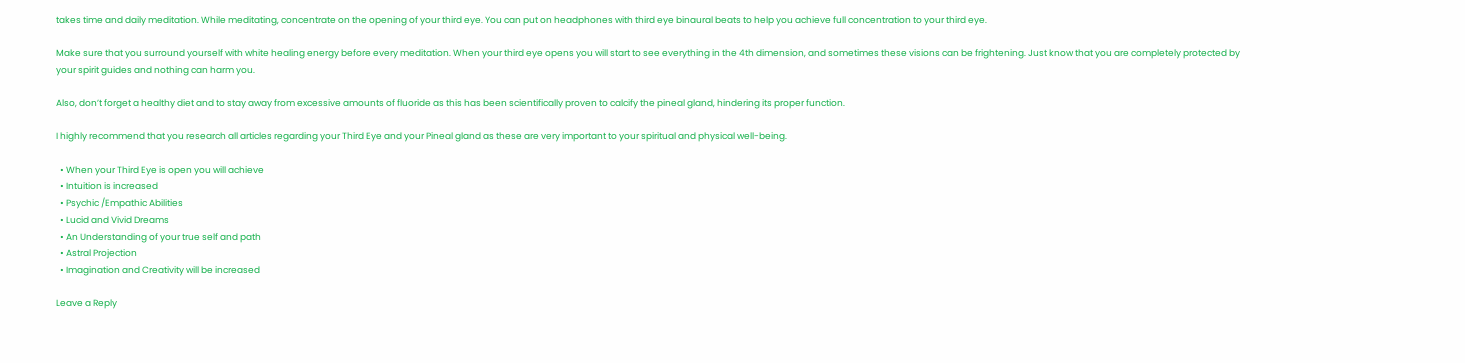takes time and daily meditation. While meditating, concentrate on the opening of your third eye. You can put on headphones with third eye binaural beats to help you achieve full concentration to your third eye.

Make sure that you surround yourself with white healing energy before every meditation. When your third eye opens you will start to see everything in the 4th dimension, and sometimes these visions can be frightening. Just know that you are completely protected by your spirit guides and nothing can harm you.

Also, don’t forget a healthy diet and to stay away from excessive amounts of fluoride as this has been scientifically proven to calcify the pineal gland, hindering its proper function.

I highly recommend that you research all articles regarding your Third Eye and your Pineal gland as these are very important to your spiritual and physical well-being.

  • When your Third Eye is open you will achieve
  • Intuition is increased
  • Psychic /Empathic Abilities
  • Lucid and Vivid Dreams
  • An Understanding of your true self and path
  • Astral Projection
  • Imagination and Creativity will be increased

Leave a Reply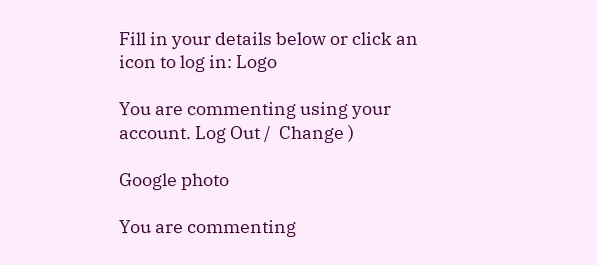Fill in your details below or click an icon to log in: Logo

You are commenting using your account. Log Out /  Change )

Google photo

You are commenting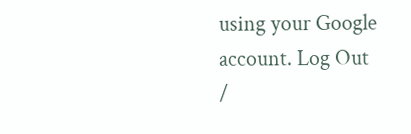using your Google account. Log Out /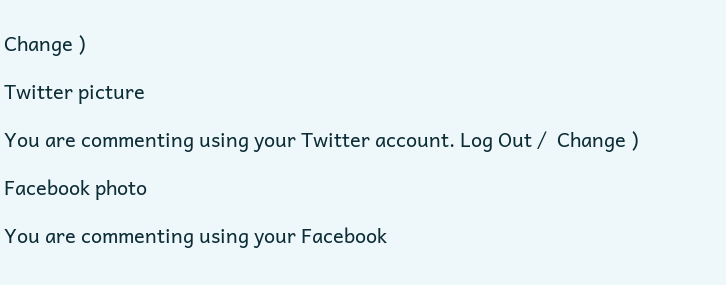Change )

Twitter picture

You are commenting using your Twitter account. Log Out /  Change )

Facebook photo

You are commenting using your Facebook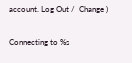account. Log Out /  Change )

Connecting to %s